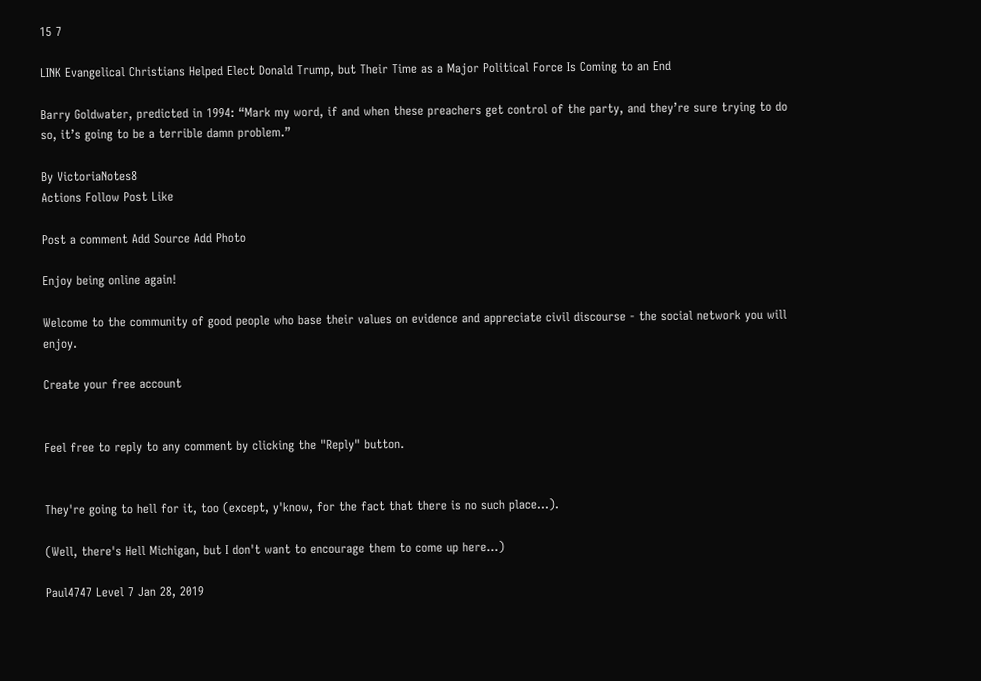15 7

LINK Evangelical Christians Helped Elect Donald Trump, but Their Time as a Major Political Force Is Coming to an End

Barry Goldwater, predicted in 1994: “Mark my word, if and when these preachers get control of the party, and they’re sure trying to do so, it’s going to be a terrible damn problem.”

By VictoriaNotes8
Actions Follow Post Like

Post a comment Add Source Add Photo

Enjoy being online again!

Welcome to the community of good people who base their values on evidence and appreciate civil discourse - the social network you will enjoy.

Create your free account


Feel free to reply to any comment by clicking the "Reply" button.


They're going to hell for it, too (except, y'know, for the fact that there is no such place...).

(Well, there's Hell Michigan, but I don't want to encourage them to come up here...)

Paul4747 Level 7 Jan 28, 2019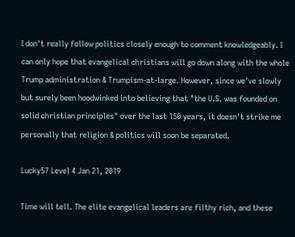I don't really follow politics closely enough to comment knowledgeably. I can only hope that evangelical christians will go down along with the whole Trump administration & Trumpism-at-large. However, since we've slowly but surely been hoodwinked into believing that "the U.S. was founded on solid christian principles" over the last 150 years, it doesn't strike me personally that religion & politics will soon be separated.

Lucky57 Level 4 Jan 21, 2019

Time will tell. The elite evangelical leaders are filthy rich, and these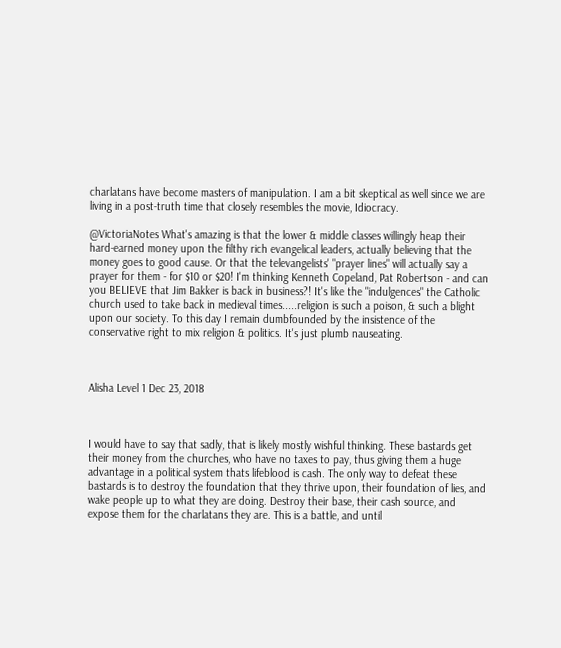charlatans have become masters of manipulation. I am a bit skeptical as well since we are living in a post-truth time that closely resembles the movie, Idiocracy.

@VictoriaNotes What's amazing is that the lower & middle classes willingly heap their hard-earned money upon the filthy rich evangelical leaders, actually believing that the money goes to good cause. Or that the televangelists' "prayer lines" will actually say a prayer for them - for $10 or $20! I'm thinking Kenneth Copeland, Pat Robertson - and can you BELIEVE that Jim Bakker is back in business?! It's like the "indulgences" the Catholic church used to take back in medieval times.....religion is such a poison, & such a blight upon our society. To this day I remain dumbfounded by the insistence of the conservative right to mix religion & politics. It's just plumb nauseating.



Alisha Level 1 Dec 23, 2018



I would have to say that sadly, that is likely mostly wishful thinking. These bastards get their money from the churches, who have no taxes to pay, thus giving them a huge advantage in a political system thats lifeblood is cash. The only way to defeat these bastards is to destroy the foundation that they thrive upon, their foundation of lies, and wake people up to what they are doing. Destroy their base, their cash source, and expose them for the charlatans they are. This is a battle, and until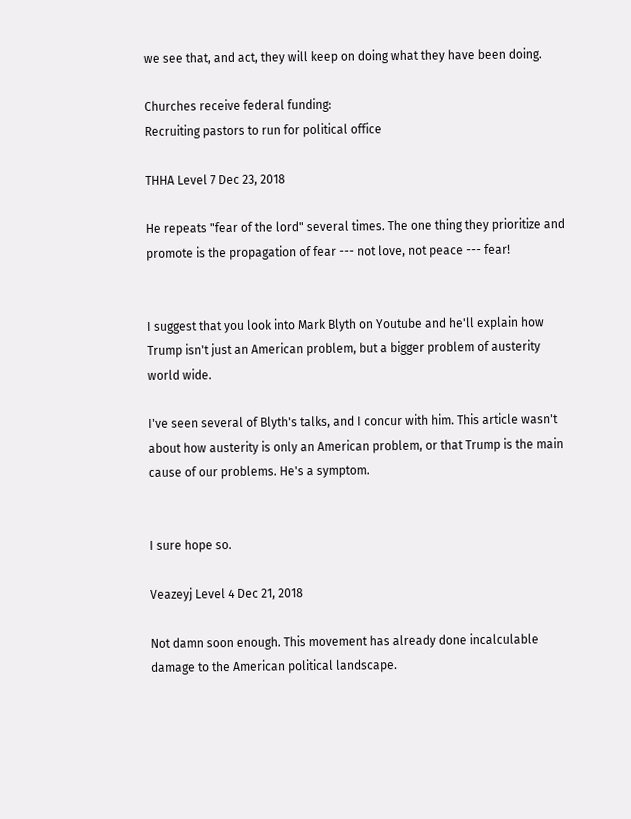we see that, and act, they will keep on doing what they have been doing.

Churches receive federal funding:
Recruiting pastors to run for political office

THHA Level 7 Dec 23, 2018

He repeats "fear of the lord" several times. The one thing they prioritize and promote is the propagation of fear --- not love, not peace --- fear!


I suggest that you look into Mark Blyth on Youtube and he'll explain how Trump isn't just an American problem, but a bigger problem of austerity world wide.

I've seen several of Blyth's talks, and I concur with him. This article wasn't about how austerity is only an American problem, or that Trump is the main cause of our problems. He's a symptom.


I sure hope so.

Veazeyj Level 4 Dec 21, 2018

Not damn soon enough. This movement has already done incalculable damage to the American political landscape.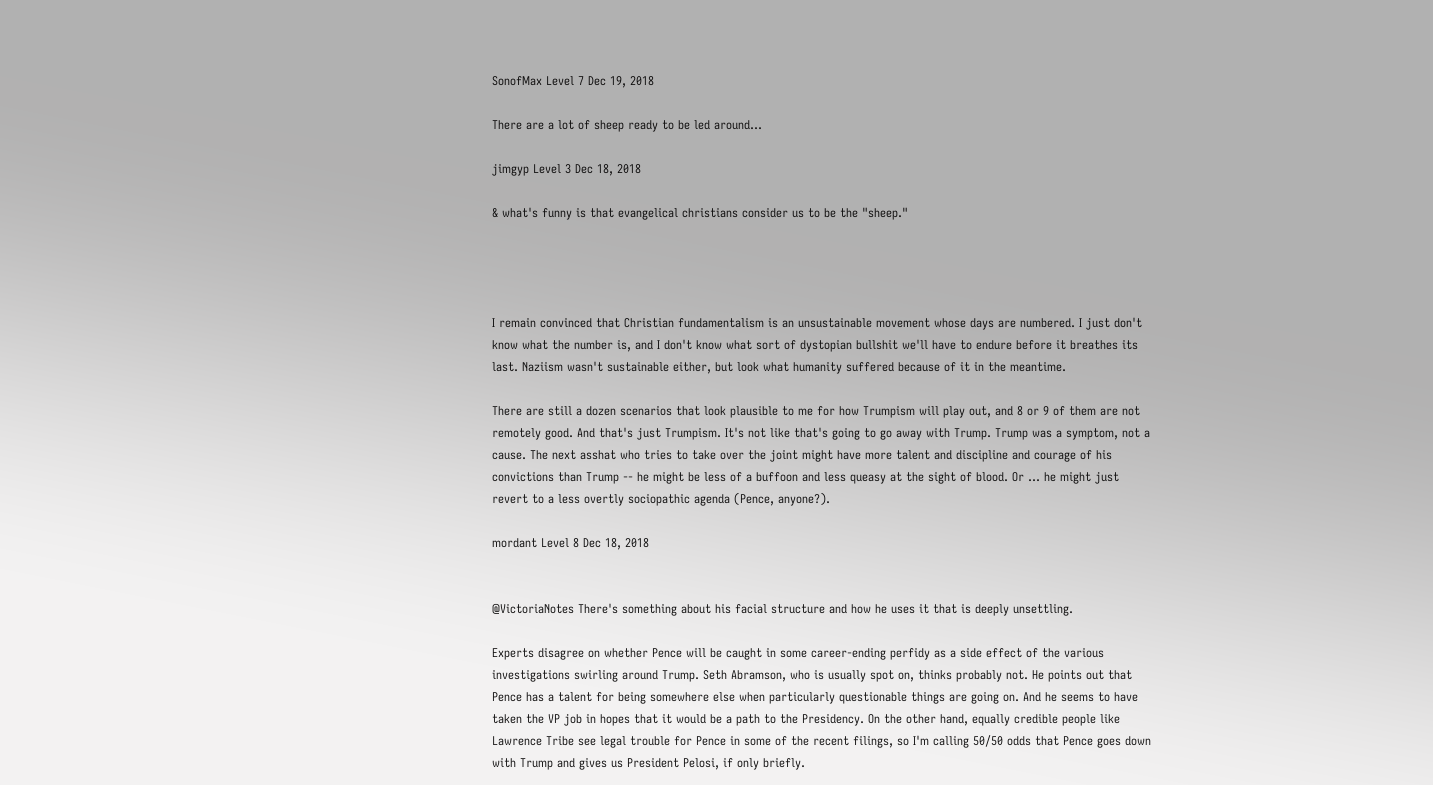SonofMax Level 7 Dec 19, 2018

There are a lot of sheep ready to be led around...

jimgyp Level 3 Dec 18, 2018

& what's funny is that evangelical christians consider us to be the "sheep."




I remain convinced that Christian fundamentalism is an unsustainable movement whose days are numbered. I just don't know what the number is, and I don't know what sort of dystopian bullshit we'll have to endure before it breathes its last. Naziism wasn't sustainable either, but look what humanity suffered because of it in the meantime.

There are still a dozen scenarios that look plausible to me for how Trumpism will play out, and 8 or 9 of them are not remotely good. And that's just Trumpism. It's not like that's going to go away with Trump. Trump was a symptom, not a cause. The next asshat who tries to take over the joint might have more talent and discipline and courage of his convictions than Trump -- he might be less of a buffoon and less queasy at the sight of blood. Or ... he might just revert to a less overtly sociopathic agenda (Pence, anyone?).

mordant Level 8 Dec 18, 2018


@VictoriaNotes There's something about his facial structure and how he uses it that is deeply unsettling.

Experts disagree on whether Pence will be caught in some career-ending perfidy as a side effect of the various investigations swirling around Trump. Seth Abramson, who is usually spot on, thinks probably not. He points out that Pence has a talent for being somewhere else when particularly questionable things are going on. And he seems to have taken the VP job in hopes that it would be a path to the Presidency. On the other hand, equally credible people like Lawrence Tribe see legal trouble for Pence in some of the recent filings, so I'm calling 50/50 odds that Pence goes down with Trump and gives us President Pelosi, if only briefly.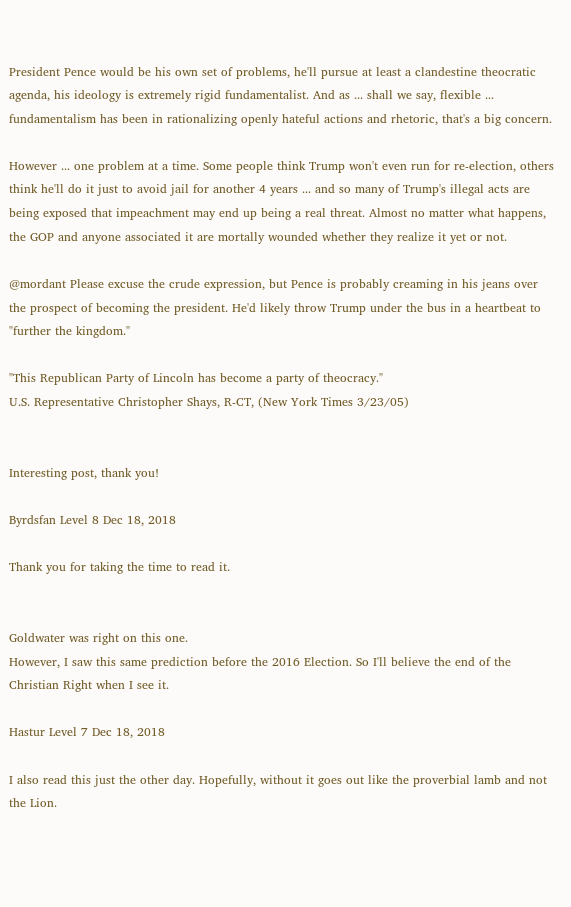President Pence would be his own set of problems, he'll pursue at least a clandestine theocratic agenda, his ideology is extremely rigid fundamentalist. And as ... shall we say, flexible ... fundamentalism has been in rationalizing openly hateful actions and rhetoric, that's a big concern.

However ... one problem at a time. Some people think Trump won't even run for re-election, others think he'll do it just to avoid jail for another 4 years ... and so many of Trump's illegal acts are being exposed that impeachment may end up being a real threat. Almost no matter what happens, the GOP and anyone associated it are mortally wounded whether they realize it yet or not.

@mordant Please excuse the crude expression, but Pence is probably creaming in his jeans over the prospect of becoming the president. He'd likely throw Trump under the bus in a heartbeat to "further the kingdom."

"This Republican Party of Lincoln has become a party of theocracy."
U.S. Representative Christopher Shays, R-CT, (New York Times 3/23/05)


Interesting post, thank you!

Byrdsfan Level 8 Dec 18, 2018

Thank you for taking the time to read it.


Goldwater was right on this one.
However, I saw this same prediction before the 2016 Election. So I'll believe the end of the Christian Right when I see it.

Hastur Level 7 Dec 18, 2018

I also read this just the other day. Hopefully, without it goes out like the proverbial lamb and not the Lion.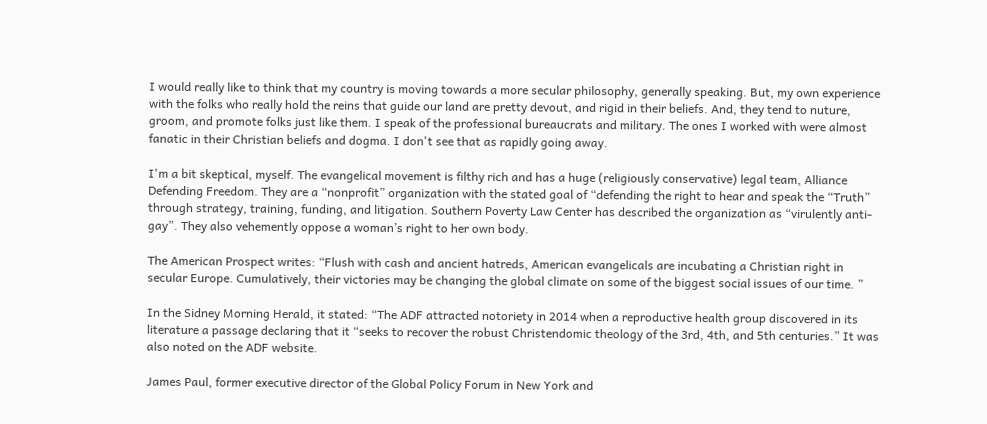I would really like to think that my country is moving towards a more secular philosophy, generally speaking. But, my own experience with the folks who really hold the reins that guide our land are pretty devout, and rigid in their beliefs. And, they tend to nuture, groom, and promote folks just like them. I speak of the professional bureaucrats and military. The ones I worked with were almost fanatic in their Christian beliefs and dogma. I don't see that as rapidly going away.

I'm a bit skeptical, myself. The evangelical movement is filthy rich and has a huge (religiously conservative) legal team, Alliance Defending Freedom. They are a “nonprofit” organization with the stated goal of “defending the right to hear and speak the “Truth” through strategy, training, funding, and litigation. Southern Poverty Law Center has described the organization as “virulently anti-gay”. They also vehemently oppose a woman’s right to her own body.

The American Prospect writes: “Flush with cash and ancient hatreds, American evangelicals are incubating a Christian right in secular Europe. Cumulatively, their victories may be changing the global climate on some of the biggest social issues of our time. ”

In the Sidney Morning Herald, it stated: “The ADF attracted notoriety in 2014 when a reproductive health group discovered in its literature a passage declaring that it “seeks to recover the robust Christendomic theology of the 3rd, 4th, and 5th centuries.” It was also noted on the ADF website.

James Paul, former executive director of the Global Policy Forum in New York and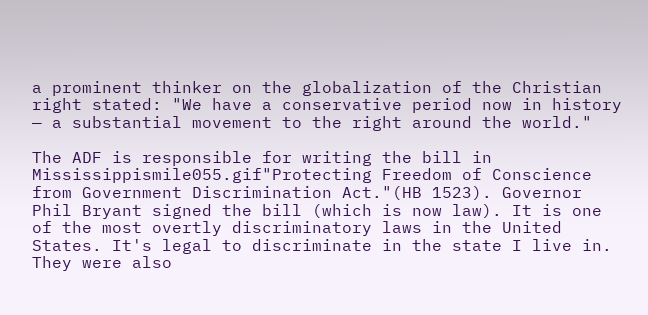a prominent thinker on the globalization of the Christian right stated: "We have a conservative period now in history — a substantial movement to the right around the world."

The ADF is responsible for writing the bill in Mississippismile055.gif"Protecting Freedom of Conscience from Government Discrimination Act."(HB 1523). Governor Phil Bryant signed the bill (which is now law). It is one of the most overtly discriminatory laws in the United States. It's legal to discriminate in the state I live in. They were also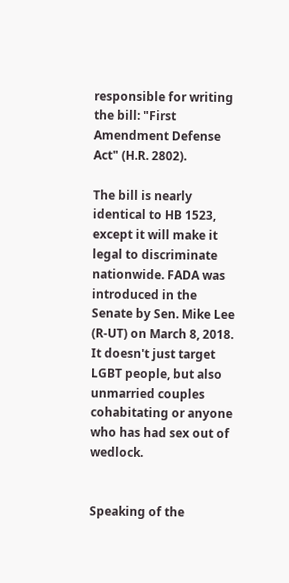responsible for writing the bill: "First Amendment Defense Act" (H.R. 2802).

The bill is nearly identical to HB 1523, except it will make it legal to discriminate nationwide. FADA was introduced in the Senate by Sen. Mike Lee (R-UT) on March 8, 2018. It doesn't just target LGBT people, but also unmarried couples cohabitating or anyone who has had sex out of wedlock.


Speaking of the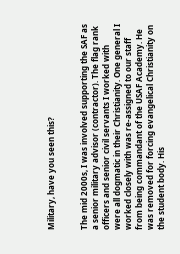Military, have you seen this?


The mid 2000s, I was involved supporting the SAF as a senior military advisor (contractor). The flag rank officers and senior civil servants I worked with were all dogmatic in their Christianity. One general I worked closely with was re-assigned to our staff from being commandant of the USAF Academy. He was removed for forcing evangelical Christianity on the student body. His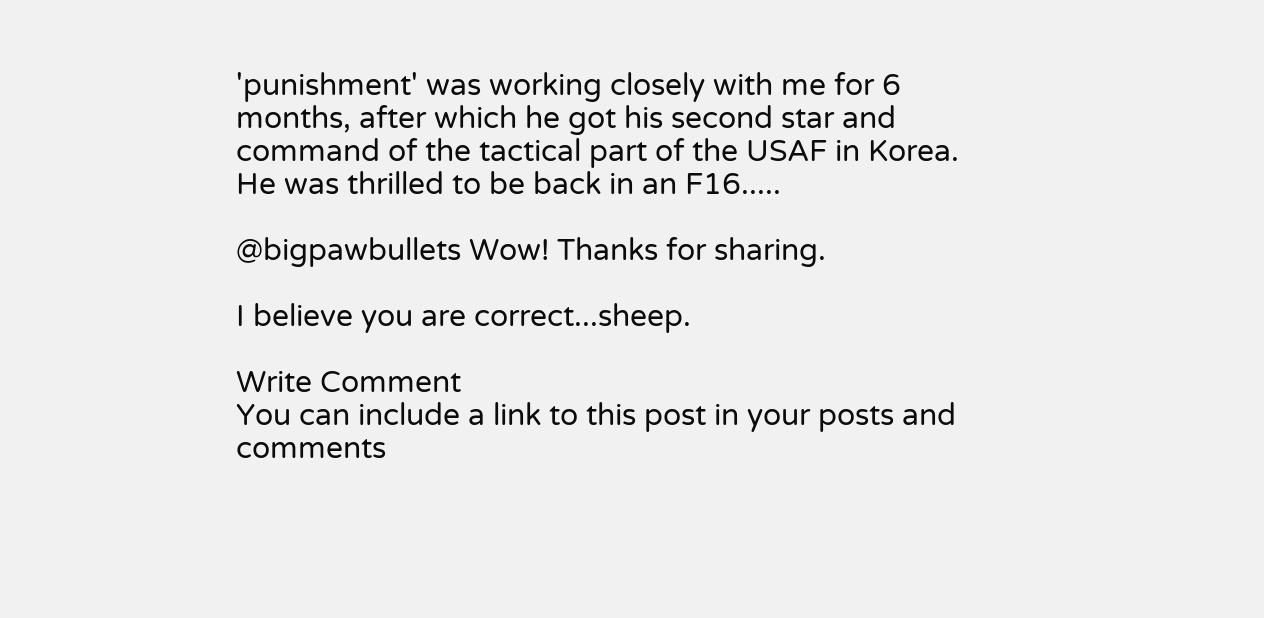'punishment' was working closely with me for 6 months, after which he got his second star and command of the tactical part of the USAF in Korea. He was thrilled to be back in an F16.....

@bigpawbullets Wow! Thanks for sharing.

I believe you are correct...sheep.

Write Comment
You can include a link to this post in your posts and comments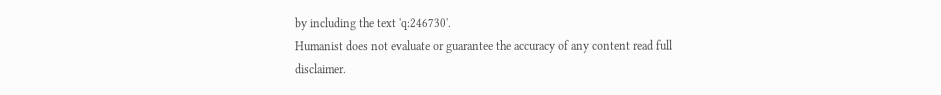by including the text 'q:246730'.
Humanist does not evaluate or guarantee the accuracy of any content read full disclaimer.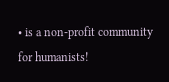• is a non-profit community for humanists!